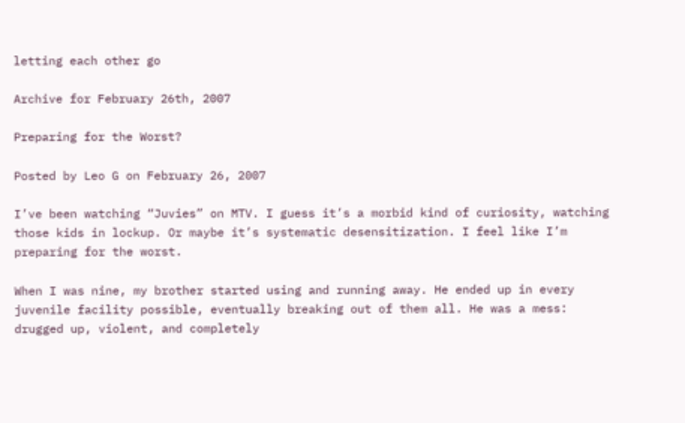letting each other go

Archive for February 26th, 2007

Preparing for the Worst?

Posted by Leo G on February 26, 2007

I’ve been watching “Juvies” on MTV. I guess it’s a morbid kind of curiosity, watching those kids in lockup. Or maybe it’s systematic desensitization. I feel like I’m preparing for the worst.

When I was nine, my brother started using and running away. He ended up in every juvenile facility possible, eventually breaking out of them all. He was a mess: drugged up, violent, and completely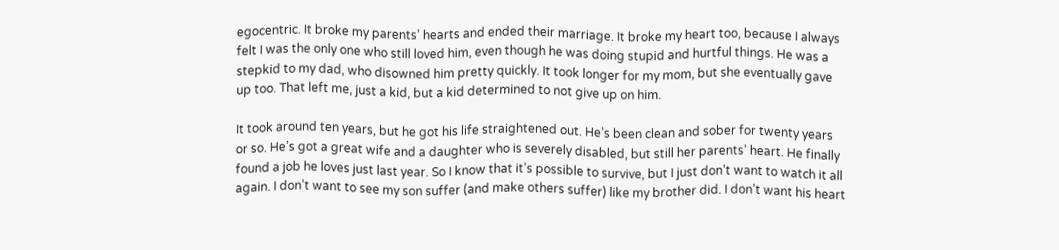egocentric. It broke my parents’ hearts and ended their marriage. It broke my heart too, because I always felt I was the only one who still loved him, even though he was doing stupid and hurtful things. He was a stepkid to my dad, who disowned him pretty quickly. It took longer for my mom, but she eventually gave up too. That left me, just a kid, but a kid determined to not give up on him.

It took around ten years, but he got his life straightened out. He’s been clean and sober for twenty years or so. He’s got a great wife and a daughter who is severely disabled, but still her parents’ heart. He finally found a job he loves just last year. So I know that it’s possible to survive, but I just don’t want to watch it all again. I don’t want to see my son suffer (and make others suffer) like my brother did. I don’t want his heart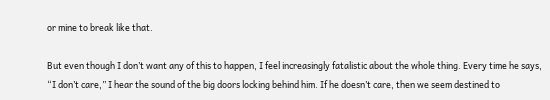or mine to break like that.

But even though I don’t want any of this to happen, I feel increasingly fatalistic about the whole thing. Every time he says, “I don’t care,” I hear the sound of the big doors locking behind him. If he doesn’t care, then we seem destined to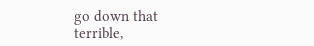go down that terrible,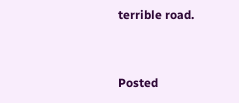terrible road.


Posted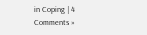in Coping | 4 Comments »